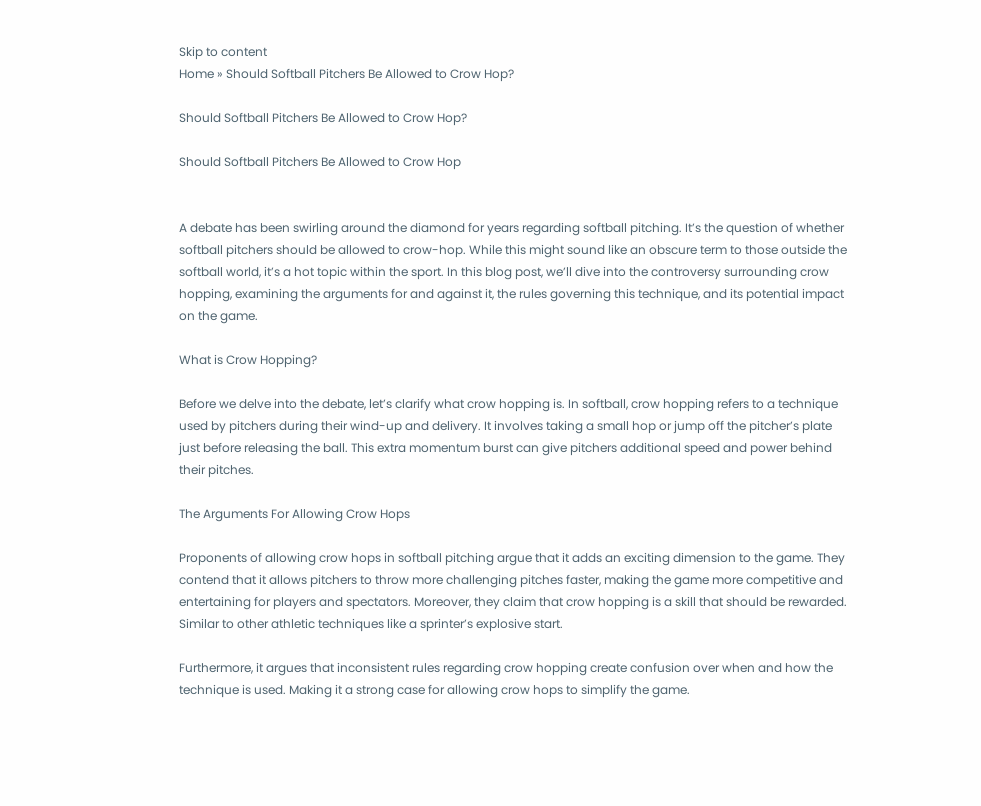Skip to content
Home » Should Softball Pitchers Be Allowed to Crow Hop?

Should Softball Pitchers Be Allowed to Crow Hop?

Should Softball Pitchers Be Allowed to Crow Hop


A debate has been swirling around the diamond for years regarding softball pitching. It’s the question of whether softball pitchers should be allowed to crow-hop. While this might sound like an obscure term to those outside the softball world, it’s a hot topic within the sport. In this blog post, we’ll dive into the controversy surrounding crow hopping, examining the arguments for and against it, the rules governing this technique, and its potential impact on the game.

What is Crow Hopping?

Before we delve into the debate, let’s clarify what crow hopping is. In softball, crow hopping refers to a technique used by pitchers during their wind-up and delivery. It involves taking a small hop or jump off the pitcher’s plate just before releasing the ball. This extra momentum burst can give pitchers additional speed and power behind their pitches.

The Arguments For Allowing Crow Hops

Proponents of allowing crow hops in softball pitching argue that it adds an exciting dimension to the game. They contend that it allows pitchers to throw more challenging pitches faster, making the game more competitive and entertaining for players and spectators. Moreover, they claim that crow hopping is a skill that should be rewarded. Similar to other athletic techniques like a sprinter’s explosive start.

Furthermore, it argues that inconsistent rules regarding crow hopping create confusion over when and how the technique is used. Making it a strong case for allowing crow hops to simplify the game.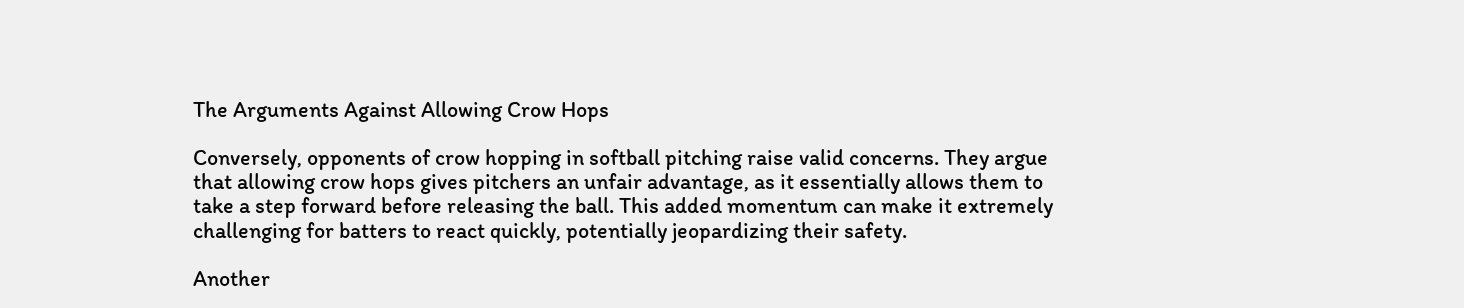The Arguments Against Allowing Crow Hops

Conversely, opponents of crow hopping in softball pitching raise valid concerns. They argue that allowing crow hops gives pitchers an unfair advantage, as it essentially allows them to take a step forward before releasing the ball. This added momentum can make it extremely challenging for batters to react quickly, potentially jeopardizing their safety.

Another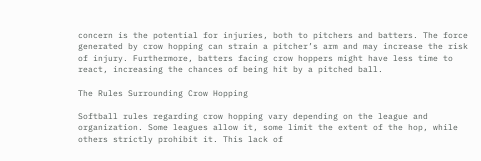concern is the potential for injuries, both to pitchers and batters. The force generated by crow hopping can strain a pitcher’s arm and may increase the risk of injury. Furthermore, batters facing crow hoppers might have less time to react, increasing the chances of being hit by a pitched ball.

The Rules Surrounding Crow Hopping

Softball rules regarding crow hopping vary depending on the league and organization. Some leagues allow it, some limit the extent of the hop, while others strictly prohibit it. This lack of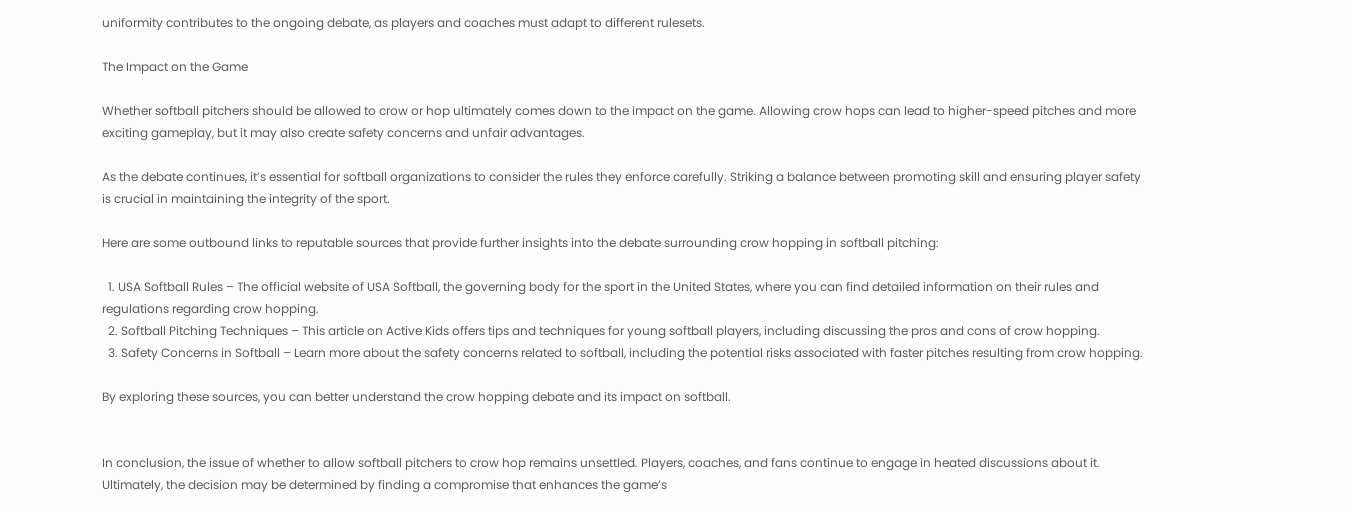uniformity contributes to the ongoing debate, as players and coaches must adapt to different rulesets.

The Impact on the Game

Whether softball pitchers should be allowed to crow or hop ultimately comes down to the impact on the game. Allowing crow hops can lead to higher-speed pitches and more exciting gameplay, but it may also create safety concerns and unfair advantages.

As the debate continues, it’s essential for softball organizations to consider the rules they enforce carefully. Striking a balance between promoting skill and ensuring player safety is crucial in maintaining the integrity of the sport.

Here are some outbound links to reputable sources that provide further insights into the debate surrounding crow hopping in softball pitching:

  1. USA Softball Rules – The official website of USA Softball, the governing body for the sport in the United States, where you can find detailed information on their rules and regulations regarding crow hopping.
  2. Softball Pitching Techniques – This article on Active Kids offers tips and techniques for young softball players, including discussing the pros and cons of crow hopping.
  3. Safety Concerns in Softball – Learn more about the safety concerns related to softball, including the potential risks associated with faster pitches resulting from crow hopping.

By exploring these sources, you can better understand the crow hopping debate and its impact on softball.


In conclusion, the issue of whether to allow softball pitchers to crow hop remains unsettled. Players, coaches, and fans continue to engage in heated discussions about it. Ultimately, the decision may be determined by finding a compromise that enhances the game’s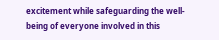excitement while safeguarding the well-being of everyone involved in this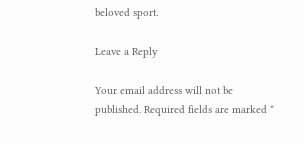beloved sport.

Leave a Reply

Your email address will not be published. Required fields are marked *